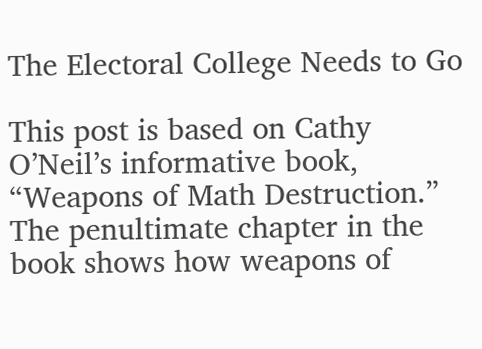The Electoral College Needs to Go

This post is based on Cathy O’Neil’s informative book, “Weapons of Math Destruction.” The penultimate chapter in the book shows how weapons of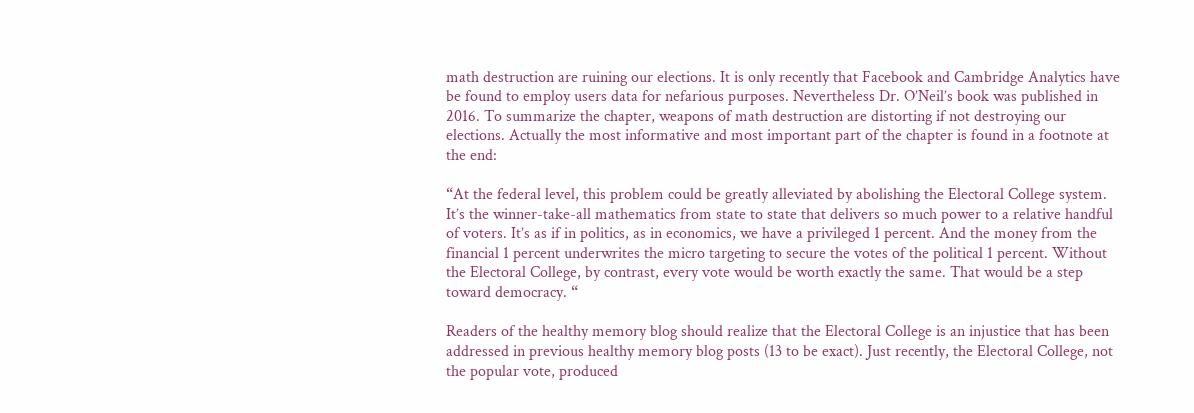math destruction are ruining our elections. It is only recently that Facebook and Cambridge Analytics have be found to employ users data for nefarious purposes. Nevertheless Dr. O’Neil’s book was published in 2016. To summarize the chapter, weapons of math destruction are distorting if not destroying our elections. Actually the most informative and most important part of the chapter is found in a footnote at the end:

“At the federal level, this problem could be greatly alleviated by abolishing the Electoral College system. It’s the winner-take-all mathematics from state to state that delivers so much power to a relative handful of voters. It’s as if in politics, as in economics, we have a privileged 1 percent. And the money from the financial 1 percent underwrites the micro targeting to secure the votes of the political 1 percent. Without the Electoral College, by contrast, every vote would be worth exactly the same. That would be a step toward democracy. “

Readers of the healthy memory blog should realize that the Electoral College is an injustice that has been addressed in previous healthy memory blog posts (13 to be exact). Just recently, the Electoral College, not the popular vote, produced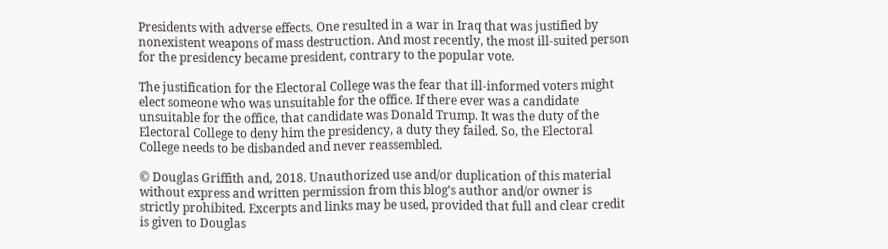Presidents with adverse effects. One resulted in a war in Iraq that was justified by nonexistent weapons of mass destruction. And most recently, the most ill-suited person for the presidency became president, contrary to the popular vote.

The justification for the Electoral College was the fear that ill-informed voters might elect someone who was unsuitable for the office. If there ever was a candidate unsuitable for the office, that candidate was Donald Trump. It was the duty of the Electoral College to deny him the presidency, a duty they failed. So, the Electoral College needs to be disbanded and never reassembled.

© Douglas Griffith and, 2018. Unauthorized use and/or duplication of this material without express and written permission from this blog’s author and/or owner is strictly prohibited. Excerpts and links may be used, provided that full and clear credit is given to Douglas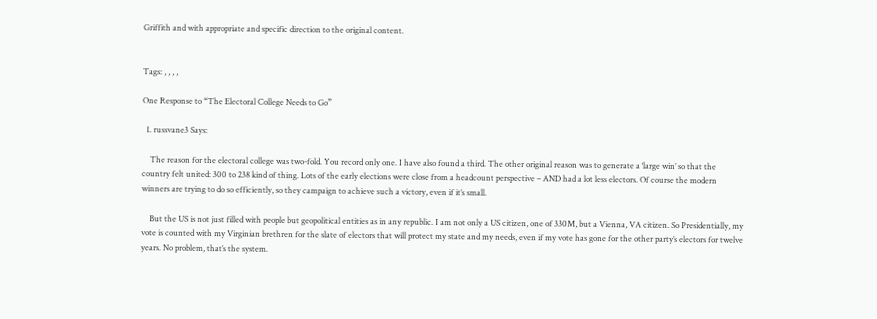Griffith and with appropriate and specific direction to the original content.


Tags: , , , ,

One Response to “The Electoral College Needs to Go”

  1. russvane3 Says:

    The reason for the electoral college was two-fold. You record only one. I have also found a third. The other original reason was to generate a ‘large win’ so that the country felt united: 300 to 238 kind of thing. Lots of the early elections were close from a headcount perspective – AND had a lot less electors. Of course the modern winners are trying to do so efficiently, so they campaign to achieve such a victory, even if it’s small.

    But the US is not just filled with people but geopolitical entities as in any republic. I am not only a US citizen, one of 330M, but a Vienna, VA citizen. So Presidentially, my vote is counted with my Virginian brethren for the slate of electors that will protect my state and my needs, even if my vote has gone for the other party’s electors for twelve years. No problem, that’s the system.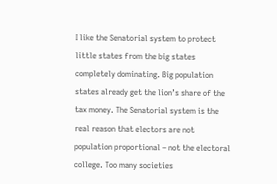I like the Senatorial system to protect little states from the big states completely dominating. Big population states already get the lion’s share of the tax money. The Senatorial system is the real reason that electors are not population proportional – not the electoral college. Too many societies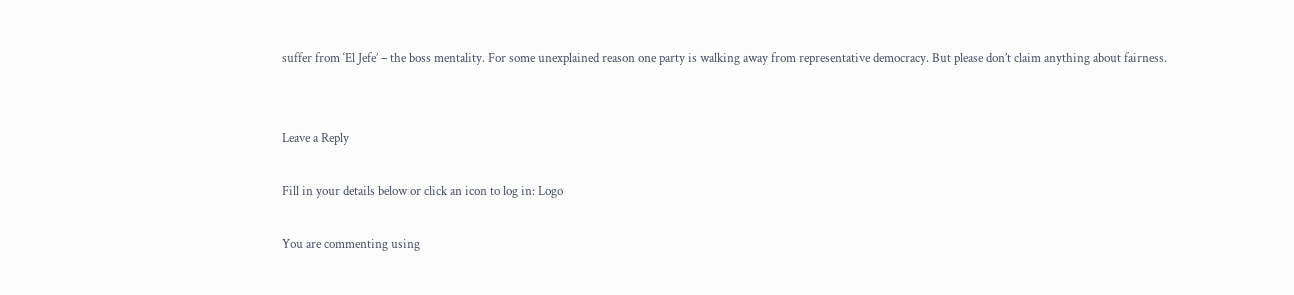suffer from ‘El Jefe’ – the boss mentality. For some unexplained reason one party is walking away from representative democracy. But please don’t claim anything about fairness.


Leave a Reply

Fill in your details below or click an icon to log in: Logo

You are commenting using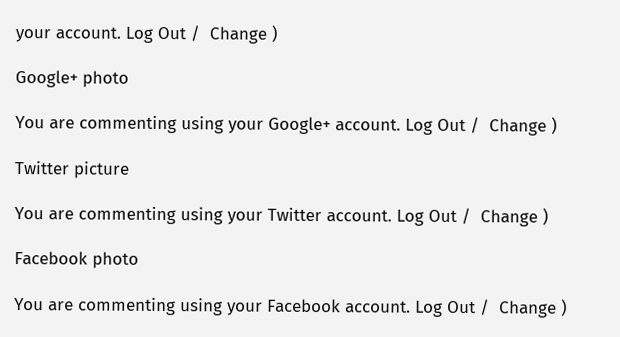your account. Log Out /  Change )

Google+ photo

You are commenting using your Google+ account. Log Out /  Change )

Twitter picture

You are commenting using your Twitter account. Log Out /  Change )

Facebook photo

You are commenting using your Facebook account. Log Out /  Change )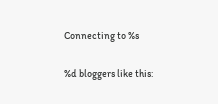Connecting to %s

%d bloggers like this: